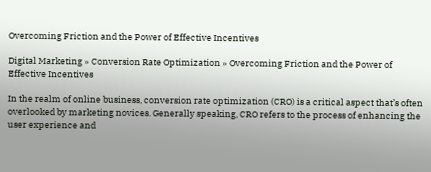Overcoming Friction and the Power of Effective Incentives

Digital Marketing » Conversion Rate Optimization » Overcoming Friction and the Power of Effective Incentives

In the realm of online business, conversion rate optimization (CRO) is a critical aspect that’s often overlooked by marketing novices. Generally speaking, CRO refers to the process of enhancing the user experience and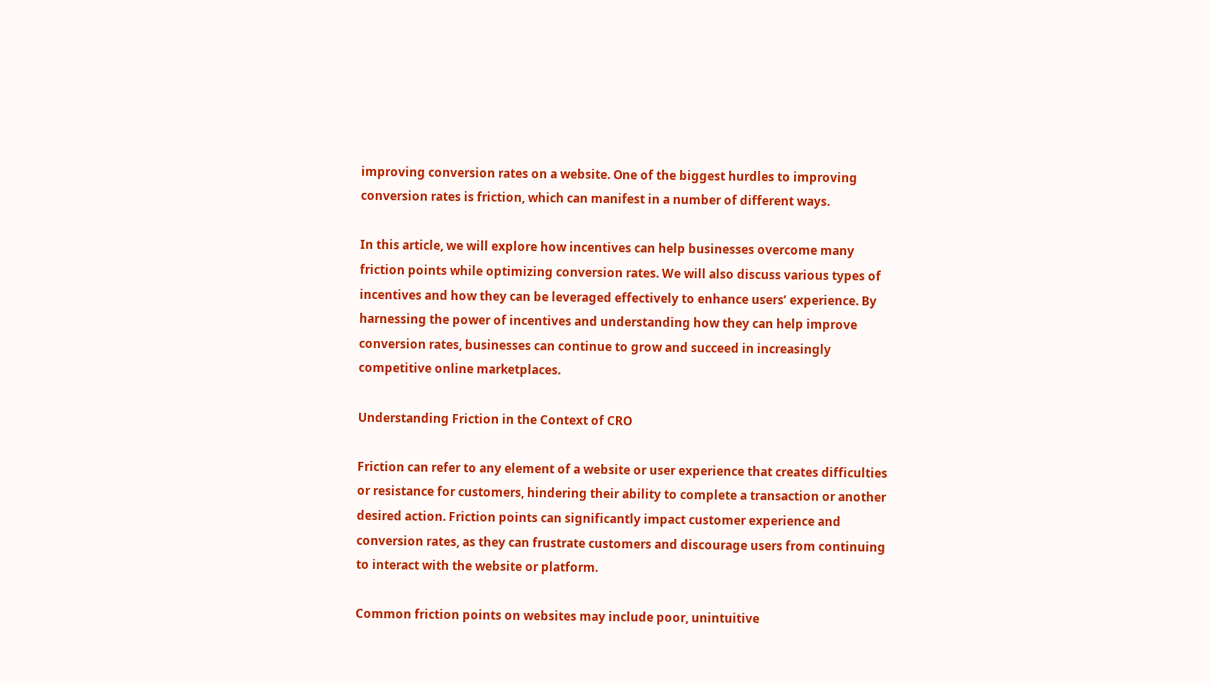improving conversion rates on a website. One of the biggest hurdles to improving conversion rates is friction, which can manifest in a number of different ways.

In this article, we will explore how incentives can help businesses overcome many friction points while optimizing conversion rates. We will also discuss various types of incentives and how they can be leveraged effectively to enhance users’ experience. By harnessing the power of incentives and understanding how they can help improve conversion rates, businesses can continue to grow and succeed in increasingly competitive online marketplaces.

Understanding Friction in the Context of CRO

Friction can refer to any element of a website or user experience that creates difficulties or resistance for customers, hindering their ability to complete a transaction or another desired action. Friction points can significantly impact customer experience and conversion rates, as they can frustrate customers and discourage users from continuing to interact with the website or platform.

Common friction points on websites may include poor, unintuitive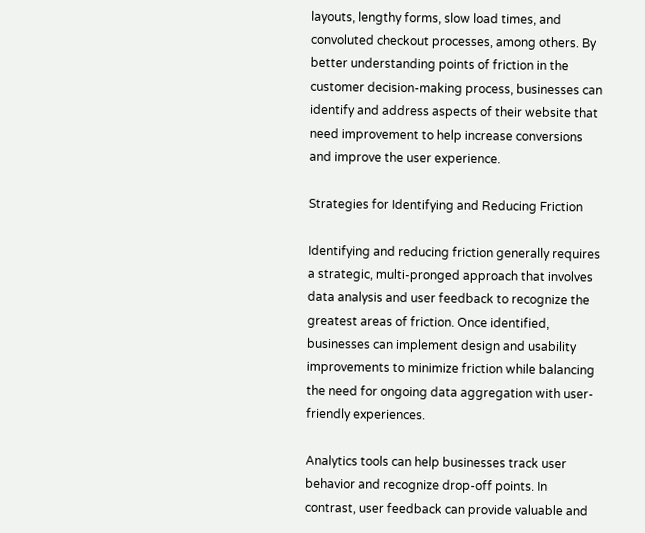layouts, lengthy forms, slow load times, and convoluted checkout processes, among others. By better understanding points of friction in the customer decision-making process, businesses can identify and address aspects of their website that need improvement to help increase conversions and improve the user experience.

Strategies for Identifying and Reducing Friction

Identifying and reducing friction generally requires a strategic, multi-pronged approach that involves data analysis and user feedback to recognize the greatest areas of friction. Once identified, businesses can implement design and usability improvements to minimize friction while balancing the need for ongoing data aggregation with user-friendly experiences.

Analytics tools can help businesses track user behavior and recognize drop-off points. In contrast, user feedback can provide valuable and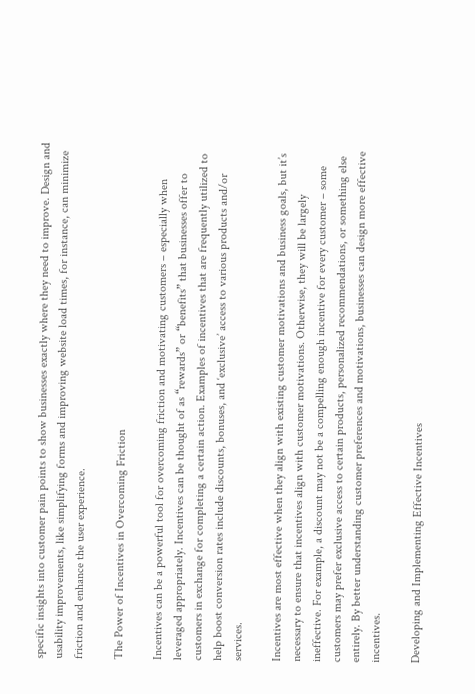specific insights into customer pain points to show businesses exactly where they need to improve. Design and usability improvements, like simplifying forms and improving website load times, for instance, can minimize friction and enhance the user experience.

The Power of Incentives in Overcoming Friction

Incentives can be a powerful tool for overcoming friction and motivating customers – especially when leveraged appropriately. Incentives can be thought of as “rewards” or “benefits” that businesses offer to customers in exchange for completing a certain action. Examples of incentives that are frequently utilized to help boost conversion rates include discounts, bonuses, and ‘exclusive’ access to various products and/or services.

Incentives are most effective when they align with existing customer motivations and business goals, but it’s necessary to ensure that incentives align with customer motivations. Otherwise, they will be largely ineffective. For example, a discount may not be a compelling enough incentive for every customer – some customers may prefer exclusive access to certain products, personalized recommendations, or something else entirely. By better understanding customer preferences and motivations, businesses can design more effective incentives.

Developing and Implementing Effective Incentives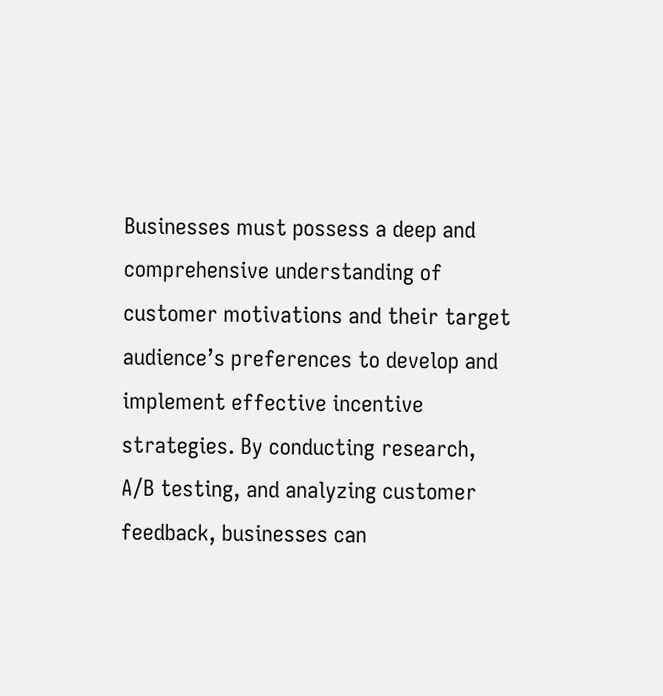Businesses must possess a deep and comprehensive understanding of customer motivations and their target audience’s preferences to develop and implement effective incentive strategies. By conducting research, A/B testing, and analyzing customer feedback, businesses can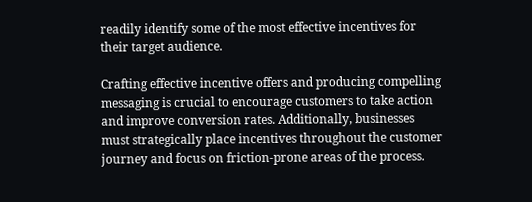readily identify some of the most effective incentives for their target audience.

Crafting effective incentive offers and producing compelling messaging is crucial to encourage customers to take action and improve conversion rates. Additionally, businesses must strategically place incentives throughout the customer journey and focus on friction-prone areas of the process.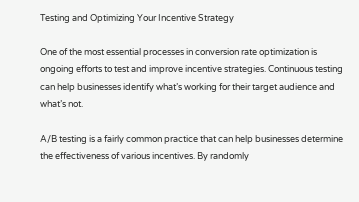Testing and Optimizing Your Incentive Strategy

One of the most essential processes in conversion rate optimization is ongoing efforts to test and improve incentive strategies. Continuous testing can help businesses identify what’s working for their target audience and what’s not.

A/B testing is a fairly common practice that can help businesses determine the effectiveness of various incentives. By randomly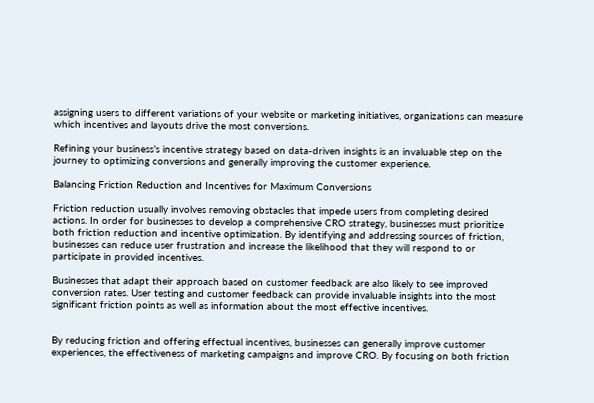assigning users to different variations of your website or marketing initiatives, organizations can measure which incentives and layouts drive the most conversions.

Refining your business’s incentive strategy based on data-driven insights is an invaluable step on the journey to optimizing conversions and generally improving the customer experience.

Balancing Friction Reduction and Incentives for Maximum Conversions

Friction reduction usually involves removing obstacles that impede users from completing desired actions. In order for businesses to develop a comprehensive CRO strategy, businesses must prioritize both friction reduction and incentive optimization. By identifying and addressing sources of friction, businesses can reduce user frustration and increase the likelihood that they will respond to or participate in provided incentives.

Businesses that adapt their approach based on customer feedback are also likely to see improved conversion rates. User testing and customer feedback can provide invaluable insights into the most significant friction points as well as information about the most effective incentives.


By reducing friction and offering effectual incentives, businesses can generally improve customer experiences, the effectiveness of marketing campaigns and improve CRO. By focusing on both friction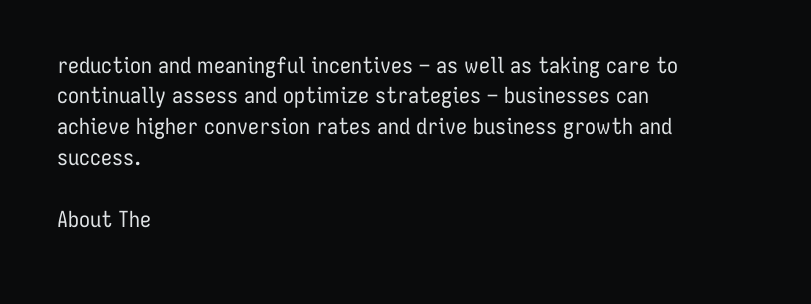reduction and meaningful incentives – as well as taking care to continually assess and optimize strategies – businesses can achieve higher conversion rates and drive business growth and success.

About The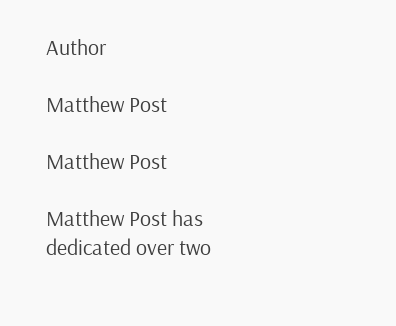Author

Matthew Post

Matthew Post

Matthew Post has dedicated over two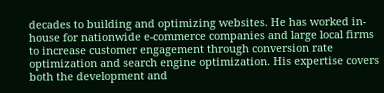decades to building and optimizing websites. He has worked in-house for nationwide e-commerce companies and large local firms to increase customer engagement through conversion rate optimization and search engine optimization. His expertise covers both the development and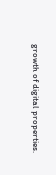growth of digital properties.